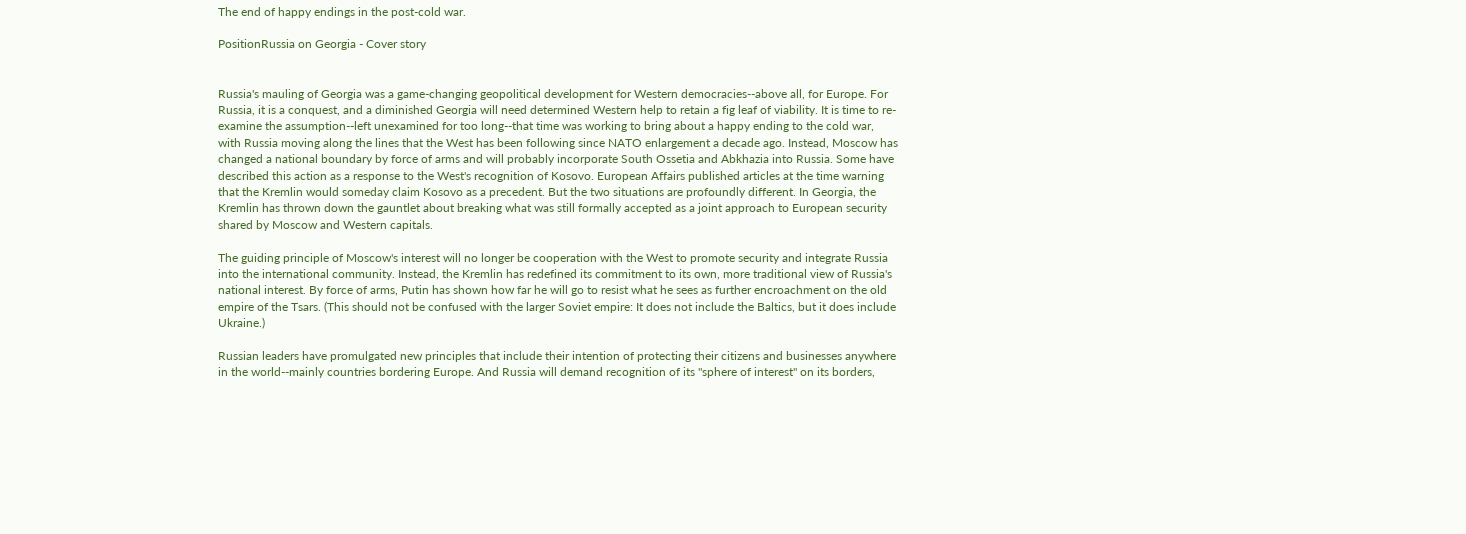The end of happy endings in the post-cold war.

PositionRussia on Georgia - Cover story


Russia's mauling of Georgia was a game-changing geopolitical development for Western democracies--above all, for Europe. For Russia, it is a conquest, and a diminished Georgia will need determined Western help to retain a fig leaf of viability. It is time to re-examine the assumption--left unexamined for too long--that time was working to bring about a happy ending to the cold war, with Russia moving along the lines that the West has been following since NATO enlargement a decade ago. Instead, Moscow has changed a national boundary by force of arms and will probably incorporate South Ossetia and Abkhazia into Russia. Some have described this action as a response to the West's recognition of Kosovo. European Affairs published articles at the time warning that the Kremlin would someday claim Kosovo as a precedent. But the two situations are profoundly different. In Georgia, the Kremlin has thrown down the gauntlet about breaking what was still formally accepted as a joint approach to European security shared by Moscow and Western capitals.

The guiding principle of Moscow's interest will no longer be cooperation with the West to promote security and integrate Russia into the international community. Instead, the Kremlin has redefined its commitment to its own, more traditional view of Russia's national interest. By force of arms, Putin has shown how far he will go to resist what he sees as further encroachment on the old empire of the Tsars. (This should not be confused with the larger Soviet empire: It does not include the Baltics, but it does include Ukraine.)

Russian leaders have promulgated new principles that include their intention of protecting their citizens and businesses anywhere in the world--mainly countries bordering Europe. And Russia will demand recognition of its "sphere of interest" on its borders,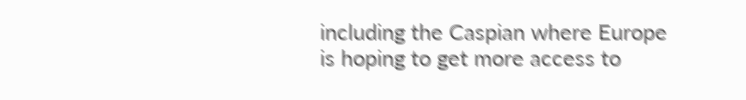including the Caspian where Europe is hoping to get more access to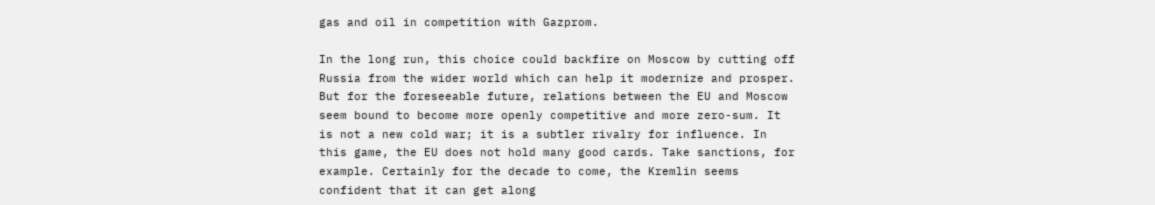gas and oil in competition with Gazprom.

In the long run, this choice could backfire on Moscow by cutting off Russia from the wider world which can help it modernize and prosper. But for the foreseeable future, relations between the EU and Moscow seem bound to become more openly competitive and more zero-sum. It is not a new cold war; it is a subtler rivalry for influence. In this game, the EU does not hold many good cards. Take sanctions, for example. Certainly for the decade to come, the Kremlin seems confident that it can get along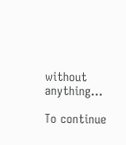without anything...

To continue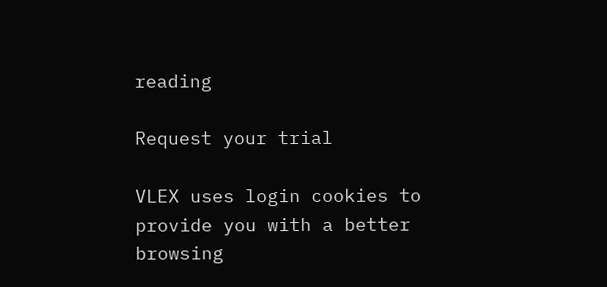reading

Request your trial

VLEX uses login cookies to provide you with a better browsing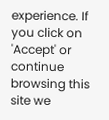experience. If you click on 'Accept' or continue browsing this site we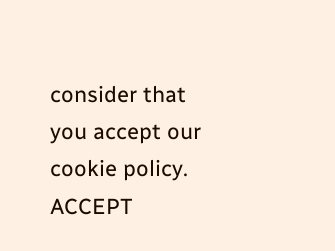consider that you accept our cookie policy. ACCEPT